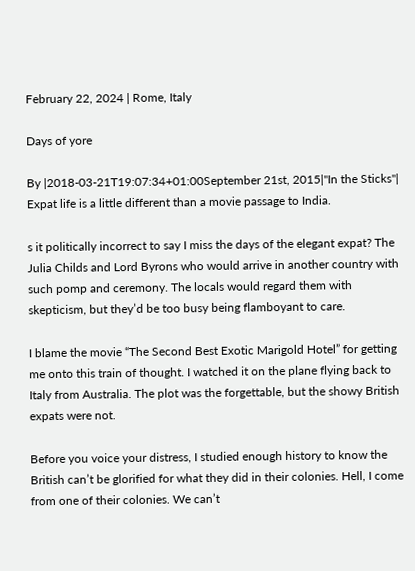February 22, 2024 | Rome, Italy

Days of yore

By |2018-03-21T19:07:34+01:00September 21st, 2015|"In the Sticks"|
Expat life is a little different than a movie passage to India.

s it politically incorrect to say I miss the days of the elegant expat? The Julia Childs and Lord Byrons who would arrive in another country with such pomp and ceremony. The locals would regard them with skepticism, but they’d be too busy being flamboyant to care.

I blame the movie “The Second Best Exotic Marigold Hotel” for getting me onto this train of thought. I watched it on the plane flying back to Italy from Australia. The plot was the forgettable, but the showy British expats were not.

Before you voice your distress, I studied enough history to know the British can’t be glorified for what they did in their colonies. Hell, I come from one of their colonies. We can’t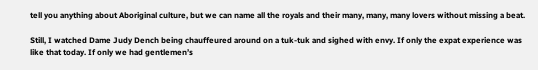tell you anything about Aboriginal culture, but we can name all the royals and their many, many, many lovers without missing a beat.

Still, I watched Dame Judy Dench being chauffeured around on a tuk-tuk and sighed with envy. If only the expat experience was like that today. If only we had gentlemen’s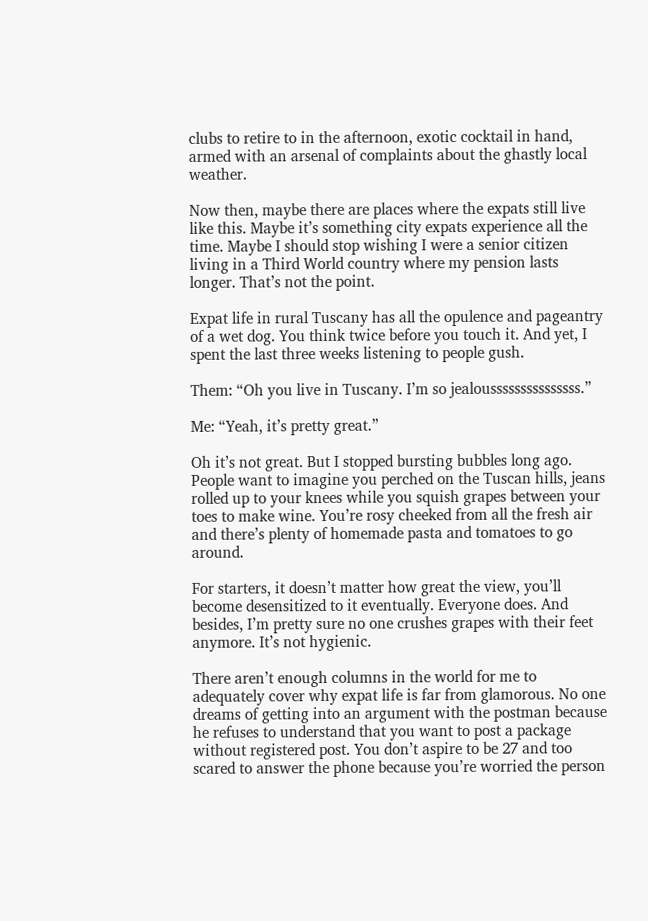clubs to retire to in the afternoon, exotic cocktail in hand, armed with an arsenal of complaints about the ghastly local weather.

Now then, maybe there are places where the expats still live like this. Maybe it’s something city expats experience all the time. Maybe I should stop wishing I were a senior citizen living in a Third World country where my pension lasts longer. That’s not the point.

Expat life in rural Tuscany has all the opulence and pageantry of a wet dog. You think twice before you touch it. And yet, I spent the last three weeks listening to people gush.

Them: “Oh you live in Tuscany. I’m so jealousssssssssssssss.”

Me: “Yeah, it’s pretty great.”

Oh it’s not great. But I stopped bursting bubbles long ago. People want to imagine you perched on the Tuscan hills, jeans rolled up to your knees while you squish grapes between your toes to make wine. You’re rosy cheeked from all the fresh air and there’s plenty of homemade pasta and tomatoes to go around.

For starters, it doesn’t matter how great the view, you’ll become desensitized to it eventually. Everyone does. And besides, I’m pretty sure no one crushes grapes with their feet anymore. It’s not hygienic.

There aren’t enough columns in the world for me to adequately cover why expat life is far from glamorous. No one dreams of getting into an argument with the postman because he refuses to understand that you want to post a package without registered post. You don’t aspire to be 27 and too scared to answer the phone because you’re worried the person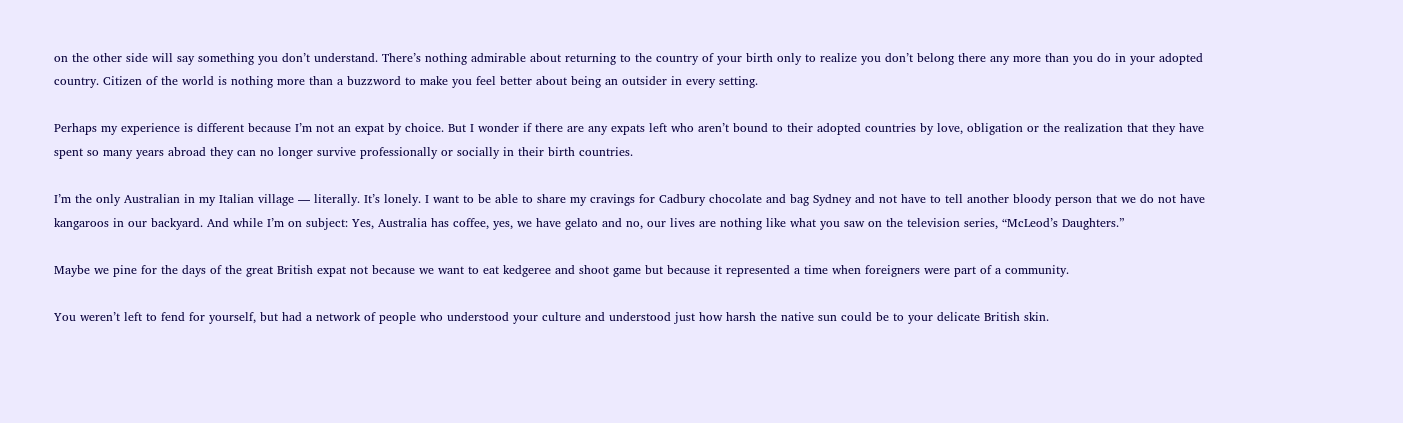on the other side will say something you don’t understand. There’s nothing admirable about returning to the country of your birth only to realize you don’t belong there any more than you do in your adopted country. Citizen of the world is nothing more than a buzzword to make you feel better about being an outsider in every setting.

Perhaps my experience is different because I’m not an expat by choice. But I wonder if there are any expats left who aren’t bound to their adopted countries by love, obligation or the realization that they have spent so many years abroad they can no longer survive professionally or socially in their birth countries.

I’m the only Australian in my Italian village — literally. It’s lonely. I want to be able to share my cravings for Cadbury chocolate and bag Sydney and not have to tell another bloody person that we do not have kangaroos in our backyard. And while I’m on subject: Yes, Australia has coffee, yes, we have gelato and no, our lives are nothing like what you saw on the television series, “McLeod’s Daughters.”

Maybe we pine for the days of the great British expat not because we want to eat kedgeree and shoot game but because it represented a time when foreigners were part of a community.

You weren’t left to fend for yourself, but had a network of people who understood your culture and understood just how harsh the native sun could be to your delicate British skin.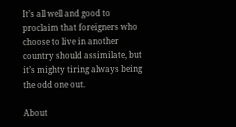It’s all well and good to proclaim that foreigners who choose to live in another country should assimilate, but it’s mighty tiring always being the odd one out.

About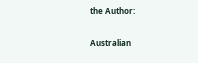the Author:

Australian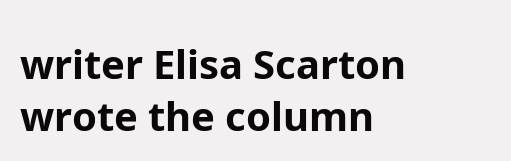writer Elisa Scarton wrote the column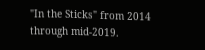"In the Sticks" from 2014 through mid-2019.